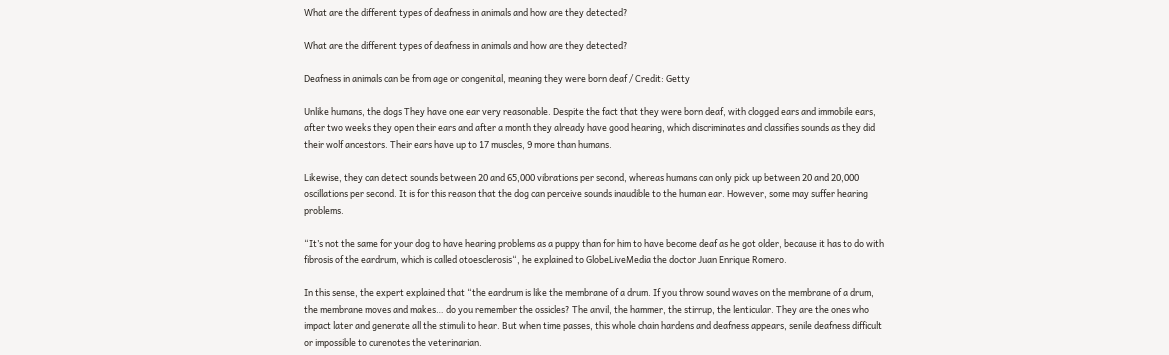What are the different types of deafness in animals and how are they detected?

What are the different types of deafness in animals and how are they detected?

Deafness in animals can be from age or congenital, meaning they were born deaf / Credit: Getty

Unlike humans, the dogs They have one ear very reasonable. Despite the fact that they were born deaf, with clogged ears and immobile ears, after two weeks they open their ears and after a month they already have good hearing, which discriminates and classifies sounds as they did their wolf ancestors. Their ears have up to 17 muscles, 9 more than humans.

Likewise, they can detect sounds between 20 and 65,000 vibrations per second, whereas humans can only pick up between 20 and 20,000 oscillations per second. It is for this reason that the dog can perceive sounds inaudible to the human ear. However, some may suffer hearing problems.

“It’s not the same for your dog to have hearing problems as a puppy than for him to have become deaf as he got older, because it has to do with fibrosis of the eardrum, which is called otoesclerosis“, he explained to GlobeLiveMedia the doctor Juan Enrique Romero.

In this sense, the expert explained that “the eardrum is like the membrane of a drum. If you throw sound waves on the membrane of a drum, the membrane moves and makes… do you remember the ossicles? The anvil, the hammer, the stirrup, the lenticular. They are the ones who impact later and generate all the stimuli to hear. But when time passes, this whole chain hardens and deafness appears, senile deafness difficult or impossible to curenotes the veterinarian.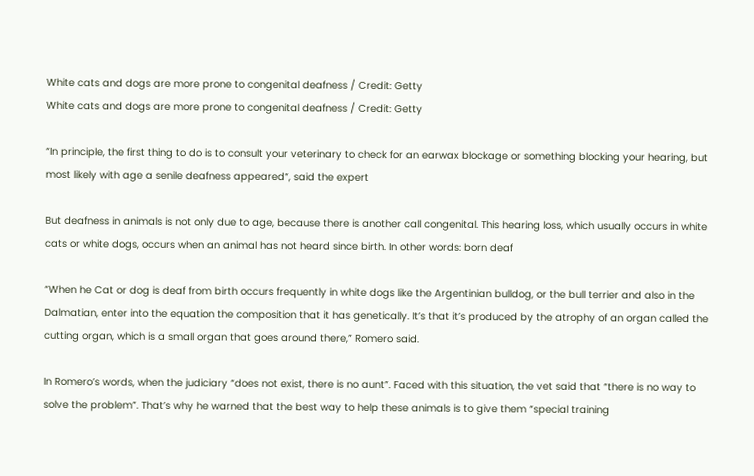White cats and dogs are more prone to congenital deafness / Credit: Getty
White cats and dogs are more prone to congenital deafness / Credit: Getty

“In principle, the first thing to do is to consult your veterinary to check for an earwax blockage or something blocking your hearing, but most likely with age a senile deafness appeared“, said the expert

But deafness in animals is not only due to age, because there is another call congenital. This hearing loss, which usually occurs in white cats or white dogs, occurs when an animal has not heard since birth. In other words: born deaf

“When he Cat or dog is deaf from birth occurs frequently in white dogs like the Argentinian bulldog, or the bull terrier and also in the Dalmatian, enter into the equation the composition that it has genetically. It’s that it’s produced by the atrophy of an organ called the cutting organ, which is a small organ that goes around there,” Romero said.

In Romero’s words, when the judiciary “does not exist, there is no aunt”. Faced with this situation, the vet said that “there is no way to solve the problem”. That’s why he warned that the best way to help these animals is to give them “special training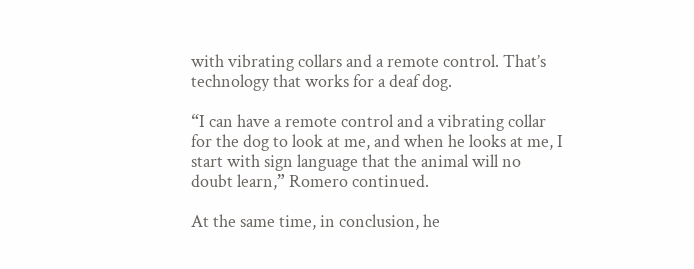with vibrating collars and a remote control. That’s technology that works for a deaf dog.

“I can have a remote control and a vibrating collar for the dog to look at me, and when he looks at me, I start with sign language that the animal will no doubt learn,” Romero continued.

At the same time, in conclusion, he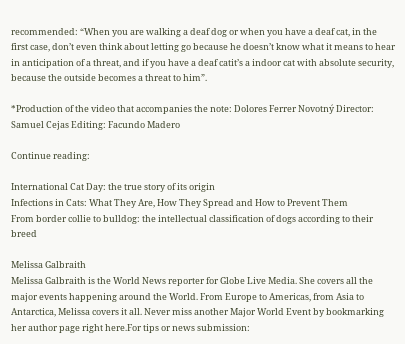recommended: “When you are walking a deaf dog or when you have a deaf cat, in the first case, don’t even think about letting go because he doesn’t know what it means to hear in anticipation of a threat, and if you have a deaf catit’s a indoor cat with absolute security, because the outside becomes a threat to him”.

*Production of the video that accompanies the note: Dolores Ferrer Novotný Director: Samuel Cejas Editing: Facundo Madero

Continue reading:

International Cat Day: the true story of its origin
Infections in Cats: What They Are, How They Spread and How to Prevent Them
From border collie to bulldog: the intellectual classification of dogs according to their breed

Melissa Galbraith
Melissa Galbraith is the World News reporter for Globe Live Media. She covers all the major events happening around the World. From Europe to Americas, from Asia to Antarctica, Melissa covers it all. Never miss another Major World Event by bookmarking her author page right here.For tips or news submission: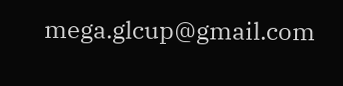mega.glcup@gmail.com